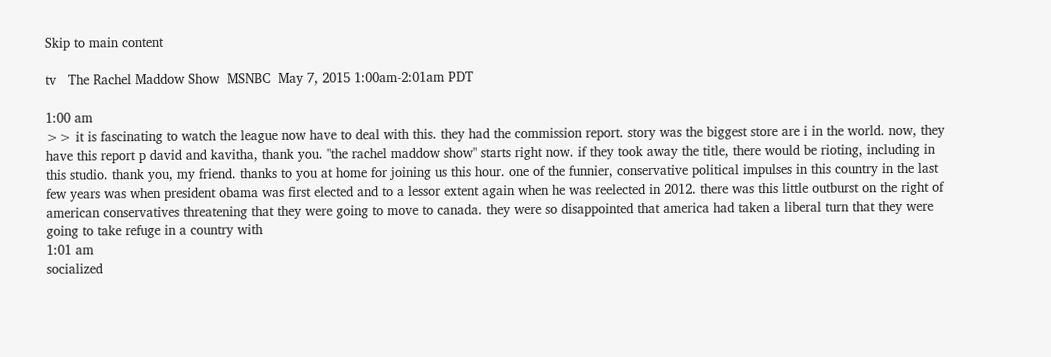Skip to main content

tv   The Rachel Maddow Show  MSNBC  May 7, 2015 1:00am-2:01am PDT

1:00 am
>> it is fascinating to watch the league now have to deal with this. they had the commission report. story was the biggest store are i in the world. now, they have this report p david and kavitha, thank you. "the rachel maddow show" starts right now. if they took away the title, there would be rioting, including in this studio. thank you, my friend. thanks to you at home for joining us this hour. one of the funnier, conservative political impulses in this country in the last few years was when president obama was first elected and to a lessor extent again when he was reelected in 2012. there was this little outburst on the right of american conservatives threatening that they were going to move to canada. they were so disappointed that america had taken a liberal turn that they were going to take refuge in a country with
1:01 am
socialized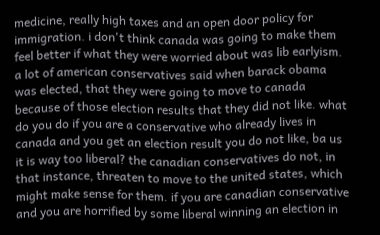medicine, really high taxes and an open door policy for immigration. i don't think canada was going to make them feel better if what they were worried about was lib earlyism. a lot of american conservatives said when barack obama was elected, that they were going to move to canada because of those election results that they did not like. what do you do if you are a conservative who already lives in canada and you get an election result you do not like, ba us it is way too liberal? the canadian conservatives do not, in that instance, threaten to move to the united states, which might make sense for them. if you are canadian conservative and you are horrified by some liberal winning an election in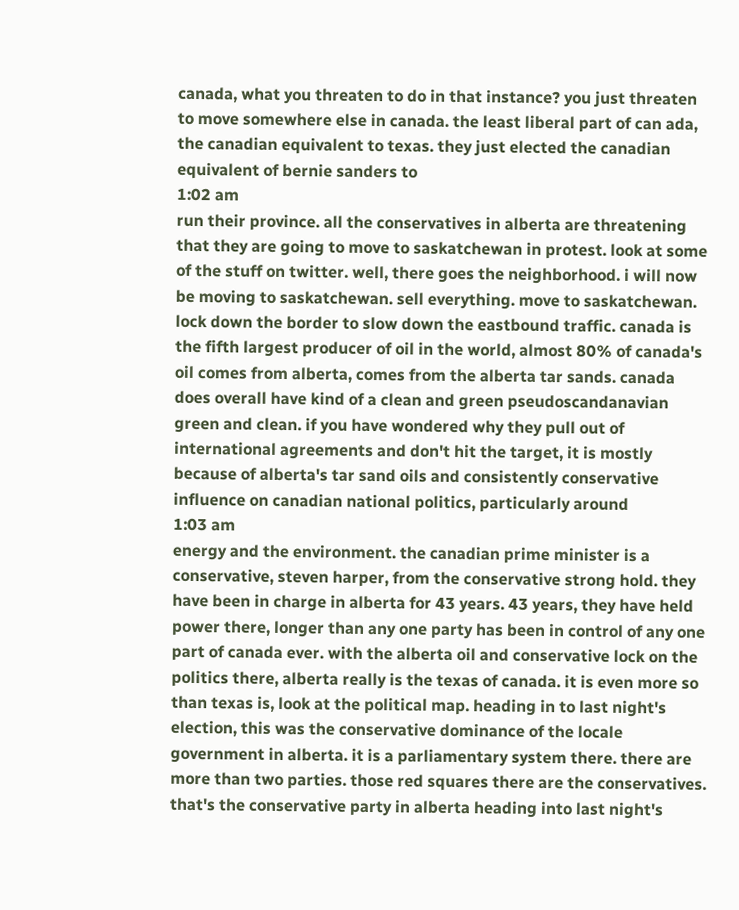canada, what you threaten to do in that instance? you just threaten to move somewhere else in canada. the least liberal part of can ada, the canadian equivalent to texas. they just elected the canadian equivalent of bernie sanders to
1:02 am
run their province. all the conservatives in alberta are threatening that they are going to move to saskatchewan in protest. look at some of the stuff on twitter. well, there goes the neighborhood. i will now be moving to saskatchewan. sell everything. move to saskatchewan. lock down the border to slow down the eastbound traffic. canada is the fifth largest producer of oil in the world, almost 80% of canada's oil comes from alberta, comes from the alberta tar sands. canada does overall have kind of a clean and green pseudoscandanavian green and clean. if you have wondered why they pull out of international agreements and don't hit the target, it is mostly because of alberta's tar sand oils and consistently conservative influence on canadian national politics, particularly around
1:03 am
energy and the environment. the canadian prime minister is a conservative, steven harper, from the conservative strong hold. they have been in charge in alberta for 43 years. 43 years, they have held power there, longer than any one party has been in control of any one part of canada ever. with the alberta oil and conservative lock on the politics there, alberta really is the texas of canada. it is even more so than texas is, look at the political map. heading in to last night's election, this was the conservative dominance of the locale government in alberta. it is a parliamentary system there. there are more than two parties. those red squares there are the conservatives. that's the conservative party in alberta heading into last night's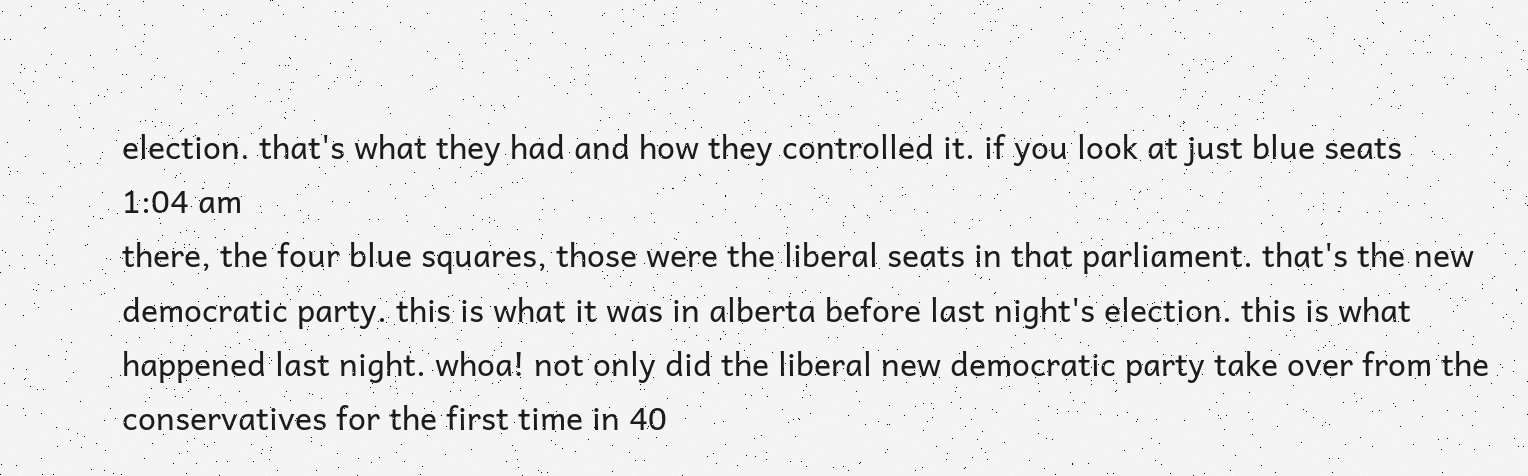election. that's what they had and how they controlled it. if you look at just blue seats
1:04 am
there, the four blue squares, those were the liberal seats in that parliament. that's the new democratic party. this is what it was in alberta before last night's election. this is what happened last night. whoa! not only did the liberal new democratic party take over from the conservatives for the first time in 40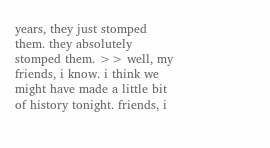years, they just stomped them. they absolutely stomped them. >> well, my friends, i know. i think we might have made a little bit of history tonight. friends, i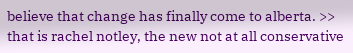believe that change has finally come to alberta. >> that is rachel notley, the new not at all conservative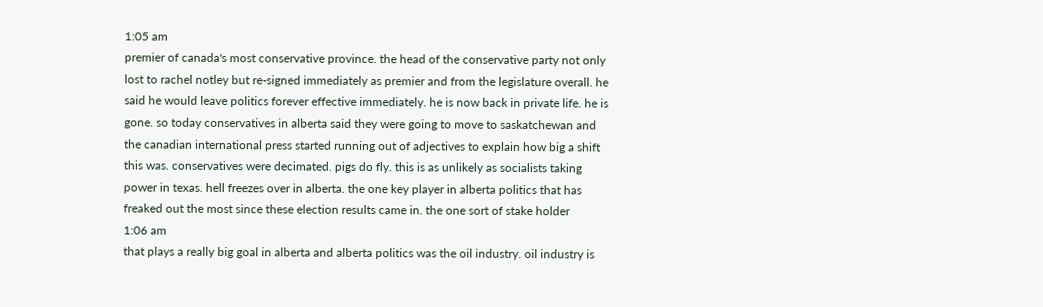1:05 am
premier of canada's most conservative province. the head of the conservative party not only lost to rachel notley but re-signed immediately as premier and from the legislature overall. he said he would leave politics forever effective immediately. he is now back in private life. he is gone. so today conservatives in alberta said they were going to move to saskatchewan and the canadian international press started running out of adjectives to explain how big a shift this was. conservatives were decimated. pigs do fly. this is as unlikely as socialists taking power in texas. hell freezes over in alberta. the one key player in alberta politics that has freaked out the most since these election results came in. the one sort of stake holder
1:06 am
that plays a really big goal in alberta and alberta politics was the oil industry. oil industry is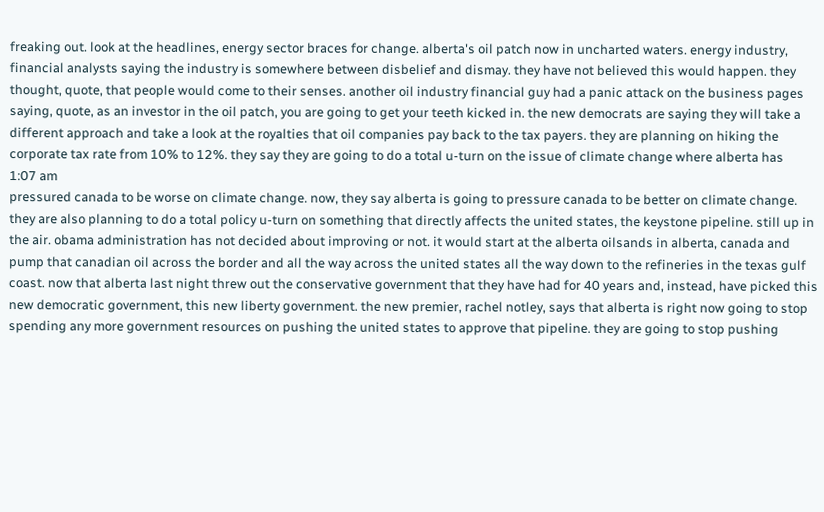freaking out. look at the headlines, energy sector braces for change. alberta's oil patch now in uncharted waters. energy industry, financial analysts saying the industry is somewhere between disbelief and dismay. they have not believed this would happen. they thought, quote, that people would come to their senses. another oil industry financial guy had a panic attack on the business pages saying, quote, as an investor in the oil patch, you are going to get your teeth kicked in. the new democrats are saying they will take a different approach and take a look at the royalties that oil companies pay back to the tax payers. they are planning on hiking the corporate tax rate from 10% to 12%. they say they are going to do a total u-turn on the issue of climate change where alberta has
1:07 am
pressured canada to be worse on climate change. now, they say alberta is going to pressure canada to be better on climate change. they are also planning to do a total policy u-turn on something that directly affects the united states, the keystone pipeline. still up in the air. obama administration has not decided about improving or not. it would start at the alberta oilsands in alberta, canada and pump that canadian oil across the border and all the way across the united states all the way down to the refineries in the texas gulf coast. now that alberta last night threw out the conservative government that they have had for 40 years and, instead, have picked this new democratic government, this new liberty government. the new premier, rachel notley, says that alberta is right now going to stop spending any more government resources on pushing the united states to approve that pipeline. they are going to stop pushing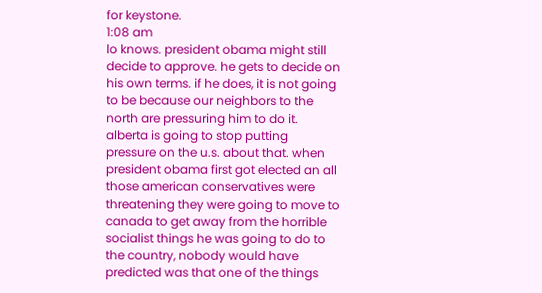for keystone.
1:08 am
lo knows. president obama might still decide to approve. he gets to decide on his own terms. if he does, it is not going to be because our neighbors to the north are pressuring him to do it. alberta is going to stop putting pressure on the u.s. about that. when president obama first got elected an all those american conservatives were threatening they were going to move to canada to get away from the horrible socialist things he was going to do to the country, nobody would have predicted was that one of the things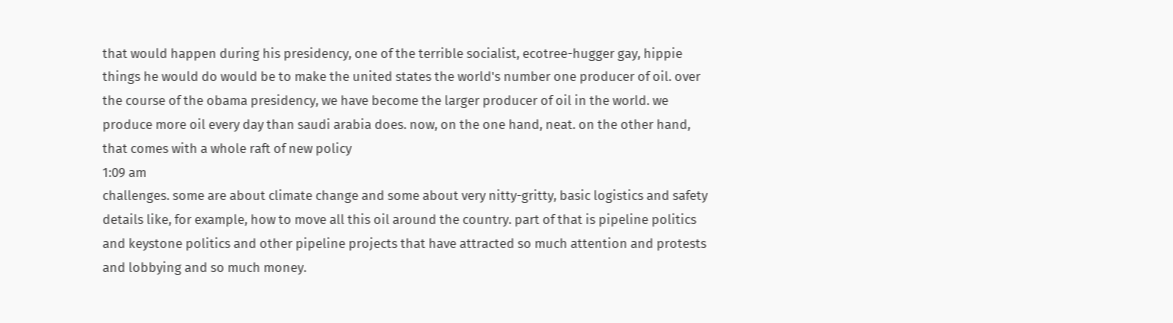that would happen during his presidency, one of the terrible socialist, ecotree-hugger gay, hippie things he would do would be to make the united states the world's number one producer of oil. over the course of the obama presidency, we have become the larger producer of oil in the world. we produce more oil every day than saudi arabia does. now, on the one hand, neat. on the other hand, that comes with a whole raft of new policy
1:09 am
challenges. some are about climate change and some about very nitty-gritty, basic logistics and safety details like, for example, how to move all this oil around the country. part of that is pipeline politics and keystone politics and other pipeline projects that have attracted so much attention and protests and lobbying and so much money.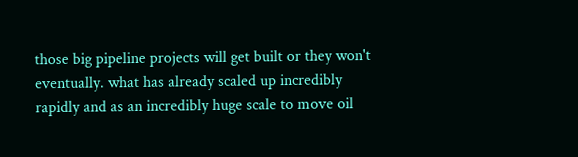those big pipeline projects will get built or they won't eventually. what has already scaled up incredibly rapidly and as an incredibly huge scale to move oil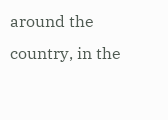around the country, in the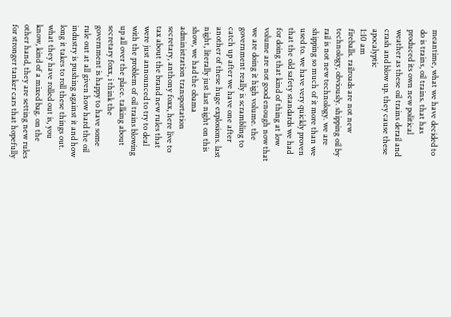meantime, what we have decided to do is trains, oil trains. that has produced its own new political weather as these oil trains derail and crash and blow up. they cause these apocalyptic
1:10 am
fireballs. railroads are not new technology, obviously. shipping oil by rail is not new technology. we are shipping so much of it more than we used to. we have very quickly proven that the old safety standards we had for doing that kind of thing at low volume are not good enough now that we are doing it high volume. the government really is scrambling to catch up after we have one after another of these huge explosions. last night, literally just last night on this show, we had the obama administration transportation secretary, anthony foxx, here live to tax about the brand new rules that were just announced to try to deal with the problem of oil trains blowing up all over the place. talking about secretary foxx, i think the government is happy to have some rule out at all given how hard the oil industry is pushing against it and how long it takes to roll these things out. what they have rolled out is, you know, kind of a mixed bag. on the other hand, they are setting new rules for stronger tanker cars that hopefully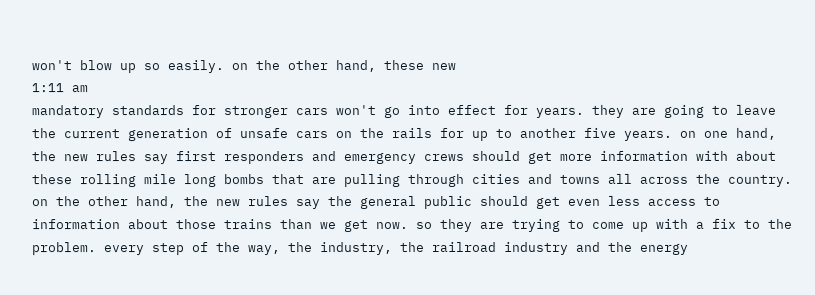won't blow up so easily. on the other hand, these new
1:11 am
mandatory standards for stronger cars won't go into effect for years. they are going to leave the current generation of unsafe cars on the rails for up to another five years. on one hand, the new rules say first responders and emergency crews should get more information with about these rolling mile long bombs that are pulling through cities and towns all across the country. on the other hand, the new rules say the general public should get even less access to information about those trains than we get now. so they are trying to come up with a fix to the problem. every step of the way, the industry, the railroad industry and the energy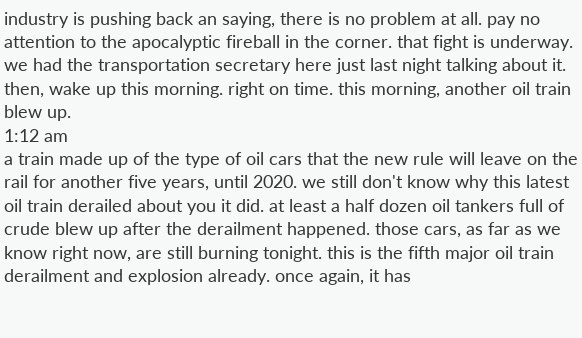industry is pushing back an saying, there is no problem at all. pay no attention to the apocalyptic fireball in the corner. that fight is underway. we had the transportation secretary here just last night talking about it. then, wake up this morning. right on time. this morning, another oil train blew up.
1:12 am
a train made up of the type of oil cars that the new rule will leave on the rail for another five years, until 2020. we still don't know why this latest oil train derailed about you it did. at least a half dozen oil tankers full of crude blew up after the derailment happened. those cars, as far as we know right now, are still burning tonight. this is the fifth major oil train derailment and explosion already. once again, it has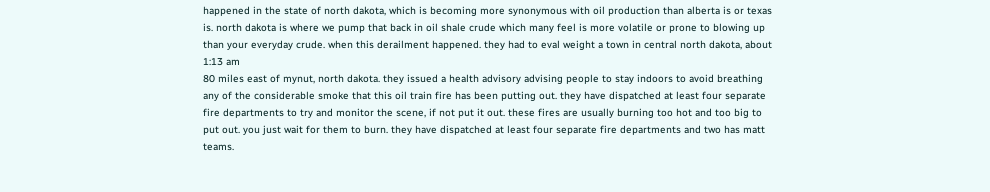happened in the state of north dakota, which is becoming more synonymous with oil production than alberta is or texas is. north dakota is where we pump that back in oil shale crude which many feel is more volatile or prone to blowing up than your everyday crude. when this derailment happened. they had to eval weight a town in central north dakota, about
1:13 am
80 miles east of mynut, north dakota. they issued a health advisory advising people to stay indoors to avoid breathing any of the considerable smoke that this oil train fire has been putting out. they have dispatched at least four separate fire departments to try and monitor the scene, if not put it out. these fires are usually burning too hot and too big to put out. you just wait for them to burn. they have dispatched at least four separate fire departments and two has matt teams.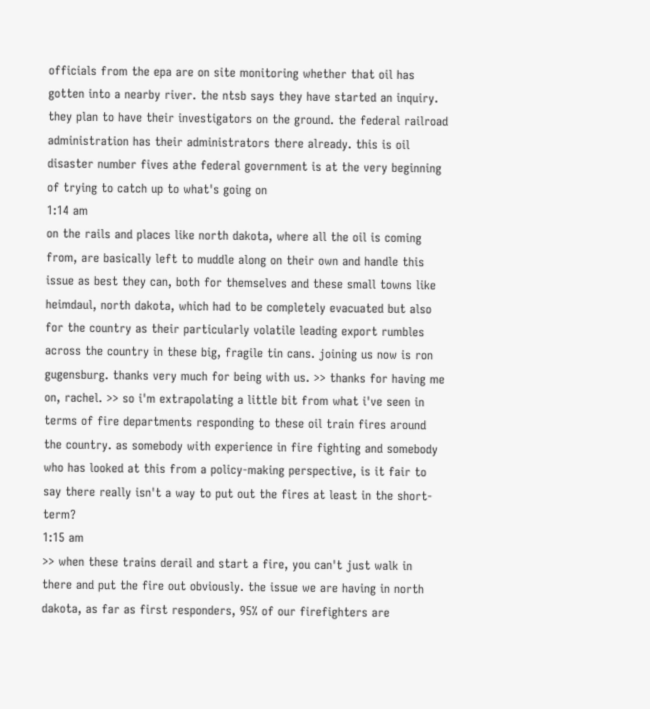officials from the epa are on site monitoring whether that oil has gotten into a nearby river. the ntsb says they have started an inquiry. they plan to have their investigators on the ground. the federal railroad administration has their administrators there already. this is oil disaster number fives athe federal government is at the very beginning of trying to catch up to what's going on
1:14 am
on the rails and places like north dakota, where all the oil is coming from, are basically left to muddle along on their own and handle this issue as best they can, both for themselves and these small towns like heimdaul, north dakota, which had to be completely evacuated but also for the country as their particularly volatile leading export rumbles across the country in these big, fragile tin cans. joining us now is ron gugensburg. thanks very much for being with us. >> thanks for having me on, rachel. >> so i'm extrapolating a little bit from what i've seen in terms of fire departments responding to these oil train fires around the country. as somebody with experience in fire fighting and somebody who has looked at this from a policy-making perspective, is it fair to say there really isn't a way to put out the fires at least in the short-term?
1:15 am
>> when these trains derail and start a fire, you can't just walk in there and put the fire out obviously. the issue we are having in north dakota, as far as first responders, 95% of our firefighters are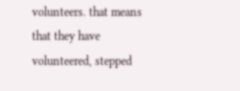volunteers. that means that they have volunteered, stepped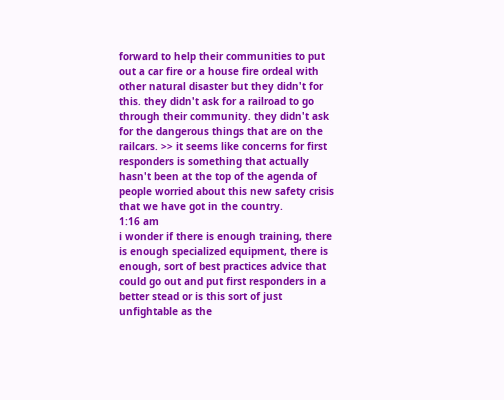forward to help their communities to put out a car fire or a house fire ordeal with other natural disaster but they didn't for this. they didn't ask for a railroad to go through their community. they didn't ask for the dangerous things that are on the railcars. >> it seems like concerns for first responders is something that actually hasn't been at the top of the agenda of people worried about this new safety crisis that we have got in the country.
1:16 am
i wonder if there is enough training, there is enough specialized equipment, there is enough, sort of best practices advice that could go out and put first responders in a better stead or is this sort of just unfightable as the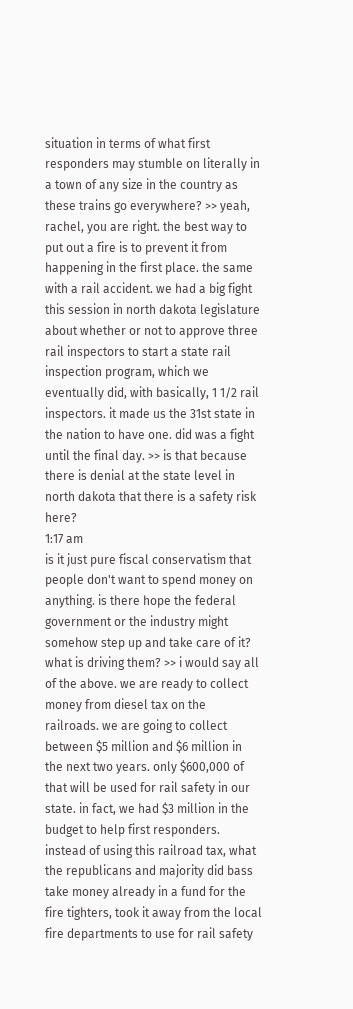situation in terms of what first responders may stumble on literally in a town of any size in the country as these trains go everywhere? >> yeah, rachel, you are right. the best way to put out a fire is to prevent it from happening in the first place. the same with a rail accident. we had a big fight this session in north dakota legislature about whether or not to approve three rail inspectors to start a state rail inspection program, which we eventually did, with basically, 1 1/2 rail inspectors. it made us the 31st state in the nation to have one. did was a fight until the final day. >> is that because there is denial at the state level in north dakota that there is a safety risk here?
1:17 am
is it just pure fiscal conservatism that people don't want to spend money on anything. is there hope the federal government or the industry might somehow step up and take care of it? what is driving them? >> i would say all of the above. we are ready to collect money from diesel tax on the railroads. we are going to collect between $5 million and $6 million in the next two years. only $600,000 of that will be used for rail safety in our state. in fact, we had $3 million in the budget to help first responders. instead of using this railroad tax, what the republicans and majority did bass take money already in a fund for the fire tighters, took it away from the local fire departments to use for rail safety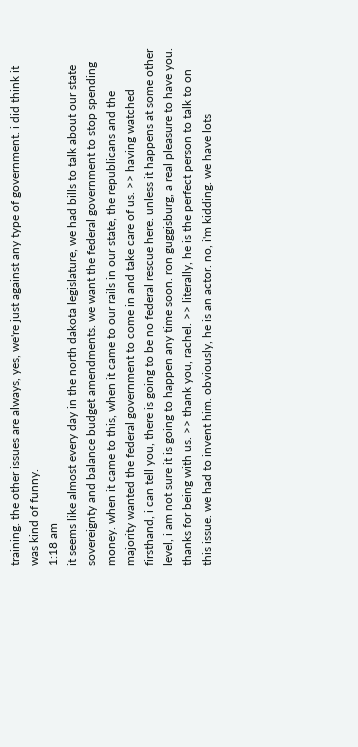training. the other issues are always, yes, we're just against any type of government. i did think it was kind of funny.
1:18 am
it seems like almost every day in the north dakota legislature, we had bills to talk about our state sovereignty and balance budget amendments. we want the federal government to stop spending money. when it came to this, when it came to our rails in our state, the republicans and the majority wanted the federal government to come in and take care of us. >> having watched firsthand, i can tell you, there is going to be no federal rescue here. unless it happens at some other level, i am not sure it is going to happen any time soon. ron guggisburg, a real pleasure to have you. thanks for being with us. >> thank you, rachel. >> literally, he is the perfect person to talk to on this issue. we had to invent him. obviously, he is an actor. no, i'm kidding. we have lots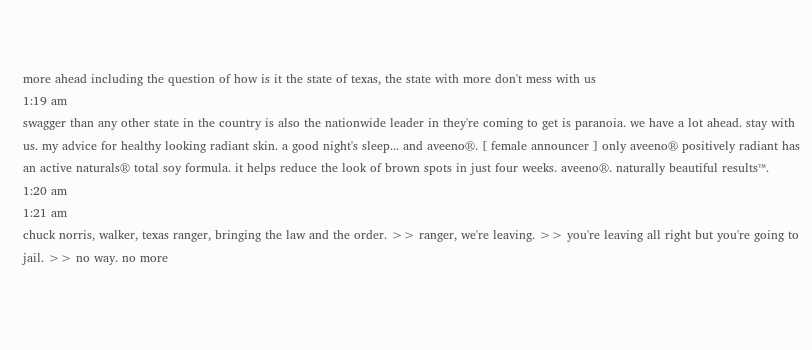more ahead including the question of how is it the state of texas, the state with more don't mess with us
1:19 am
swagger than any other state in the country is also the nationwide leader in they're coming to get is paranoia. we have a lot ahead. stay with us. my advice for healthy looking radiant skin. a good night's sleep... and aveeno®. [ female announcer ] only aveeno® positively radiant has an active naturals® total soy formula. it helps reduce the look of brown spots in just four weeks. aveeno®. naturally beautiful results™.
1:20 am
1:21 am
chuck norris, walker, texas ranger, bringing the law and the order. >> ranger, we're leaving. >> you're leaving all right but you're going to jail. >> no way. no more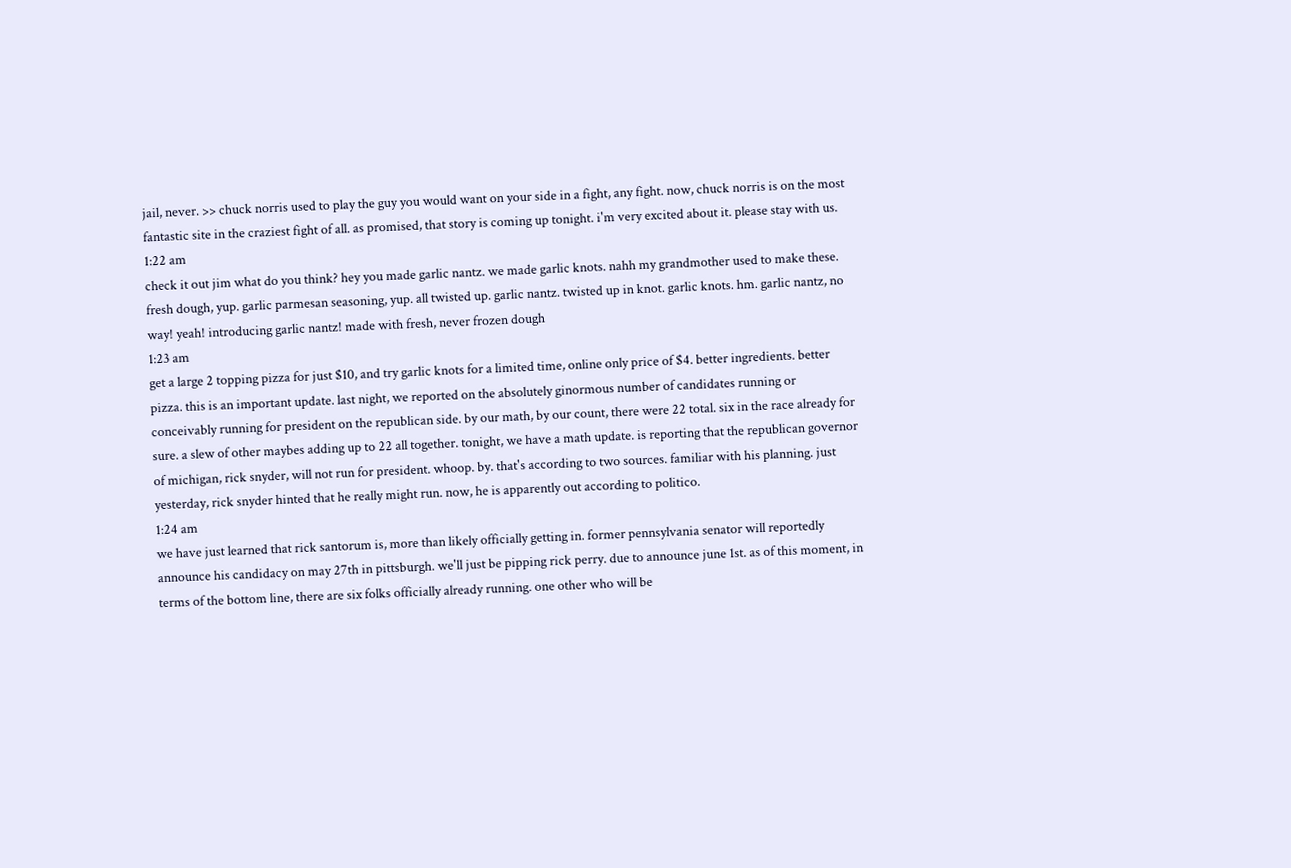jail, never. >> chuck norris used to play the guy you would want on your side in a fight, any fight. now, chuck norris is on the most fantastic site in the craziest fight of all. as promised, that story is coming up tonight. i'm very excited about it. please stay with us.
1:22 am
check it out jim what do you think? hey you made garlic nantz. we made garlic knots. nahh my grandmother used to make these. fresh dough, yup. garlic parmesan seasoning, yup. all twisted up. garlic nantz. twisted up in knot. garlic knots. hm. garlic nantz, no way! yeah! introducing garlic nantz! made with fresh, never frozen dough
1:23 am
get a large 2 topping pizza for just $10, and try garlic knots for a limited time, online only price of $4. better ingredients. better pizza. this is an important update. last night, we reported on the absolutely ginormous number of candidates running or conceivably running for president on the republican side. by our math, by our count, there were 22 total. six in the race already for sure. a slew of other maybes adding up to 22 all together. tonight, we have a math update. is reporting that the republican governor of michigan, rick snyder, will not run for president. whoop. by. that's according to two sources. familiar with his planning. just yesterday, rick snyder hinted that he really might run. now, he is apparently out according to politico.
1:24 am
we have just learned that rick santorum is, more than likely officially getting in. former pennsylvania senator will reportedly announce his candidacy on may 27th in pittsburgh. we'll just be pipping rick perry. due to announce june 1st. as of this moment, in terms of the bottom line, there are six folks officially already running. one other who will be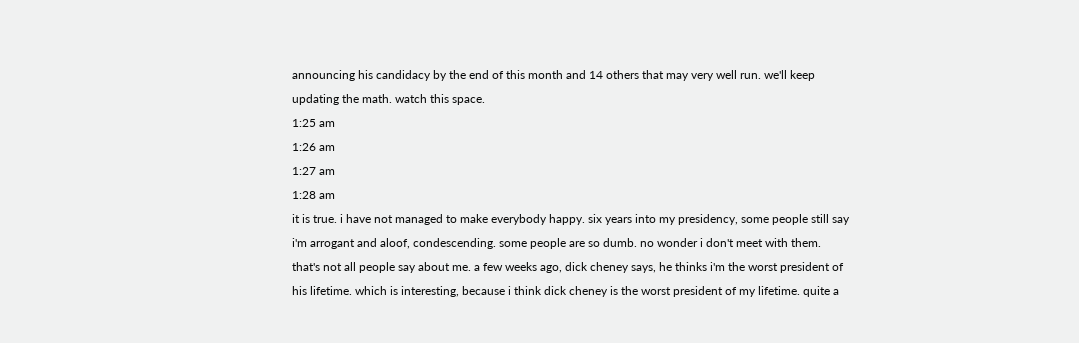announcing his candidacy by the end of this month and 14 others that may very well run. we'll keep updating the math. watch this space.
1:25 am
1:26 am
1:27 am
1:28 am
it is true. i have not managed to make everybody happy. six years into my presidency, some people still say i'm arrogant and aloof, condescending. some people are so dumb. no wonder i don't meet with them. that's not all people say about me. a few weeks ago, dick cheney says, he thinks i'm the worst president of his lifetime. which is interesting, because i think dick cheney is the worst president of my lifetime. quite a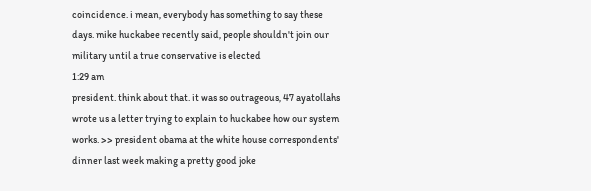coincidence. i mean, everybody has something to say these days. mike huckabee recently said, people shouldn't join our military until a true conservative is elected
1:29 am
president. think about that. it was so outrageous, 47 ayatollahs wrote us a letter trying to explain to huckabee how our system works. >> president obama at the white house correspondents' dinner last week making a pretty good joke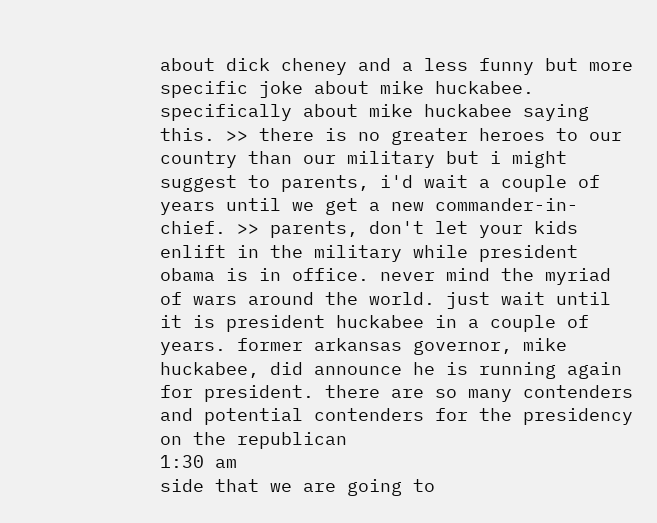about dick cheney and a less funny but more specific joke about mike huckabee. specifically about mike huckabee saying this. >> there is no greater heroes to our country than our military but i might suggest to parents, i'd wait a couple of years until we get a new commander-in-chief. >> parents, don't let your kids enlift in the military while president obama is in office. never mind the myriad of wars around the world. just wait until it is president huckabee in a couple of years. former arkansas governor, mike huckabee, did announce he is running again for president. there are so many contenders and potential contenders for the presidency on the republican
1:30 am
side that we are going to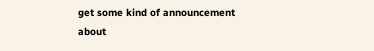get some kind of announcement about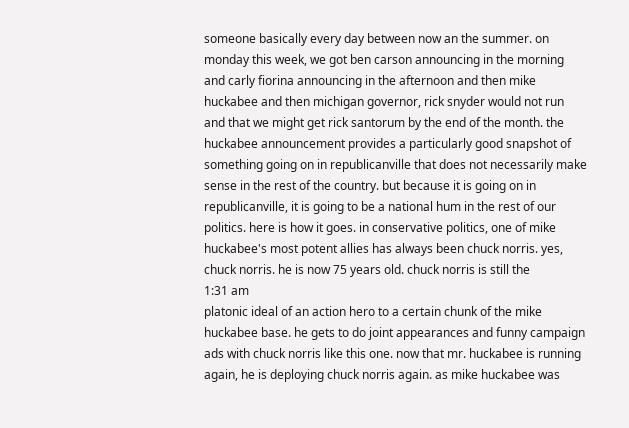someone basically every day between now an the summer. on monday this week, we got ben carson announcing in the morning and carly fiorina announcing in the afternoon and then mike huckabee and then michigan governor, rick snyder would not run and that we might get rick santorum by the end of the month. the huckabee announcement provides a particularly good snapshot of something going on in republicanville that does not necessarily make sense in the rest of the country. but because it is going on in republicanville, it is going to be a national hum in the rest of our politics. here is how it goes. in conservative politics, one of mike huckabee's most potent allies has always been chuck norris. yes, chuck norris. he is now 75 years old. chuck norris is still the
1:31 am
platonic ideal of an action hero to a certain chunk of the mike huckabee base. he gets to do joint appearances and funny campaign ads with chuck norris like this one. now that mr. huckabee is running again, he is deploying chuck norris again. as mike huckabee was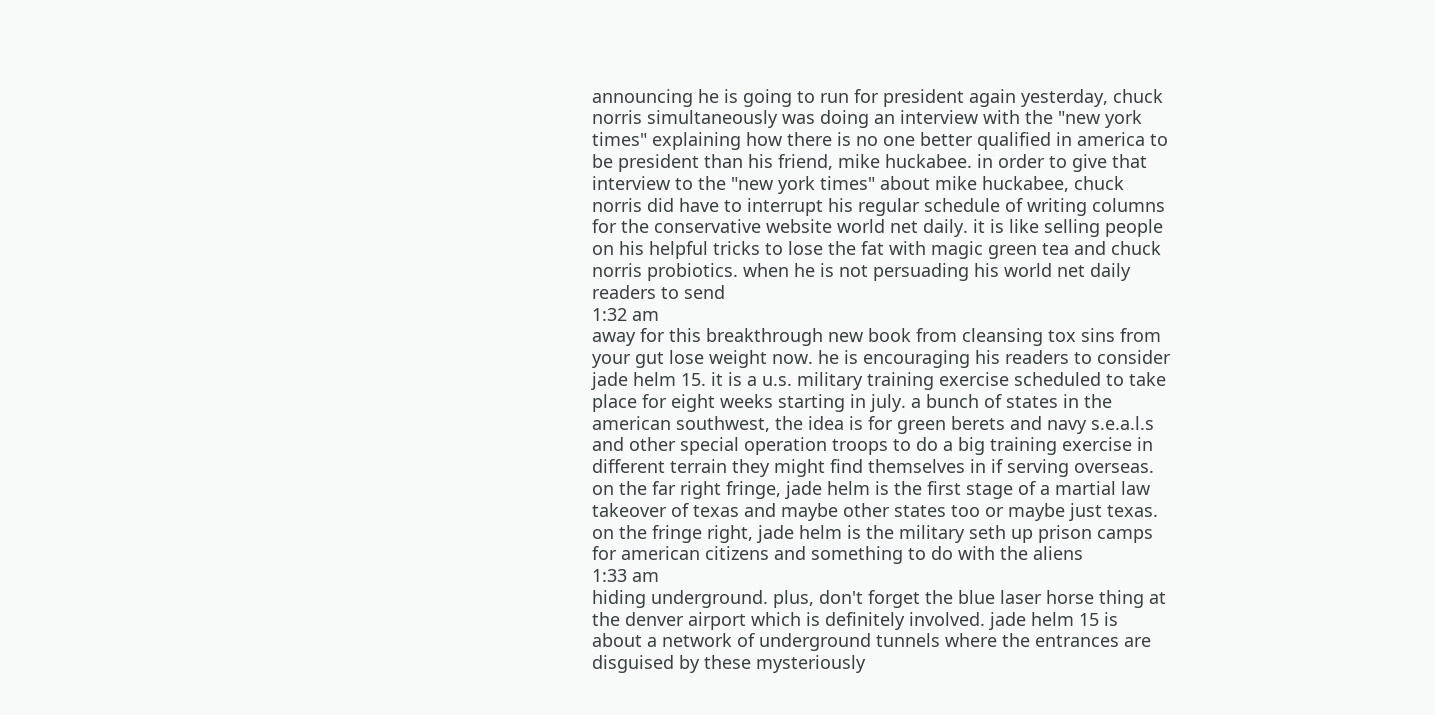announcing he is going to run for president again yesterday, chuck norris simultaneously was doing an interview with the "new york times" explaining how there is no one better qualified in america to be president than his friend, mike huckabee. in order to give that interview to the "new york times" about mike huckabee, chuck norris did have to interrupt his regular schedule of writing columns for the conservative website world net daily. it is like selling people on his helpful tricks to lose the fat with magic green tea and chuck norris probiotics. when he is not persuading his world net daily readers to send
1:32 am
away for this breakthrough new book from cleansing tox sins from your gut lose weight now. he is encouraging his readers to consider jade helm 15. it is a u.s. military training exercise scheduled to take place for eight weeks starting in july. a bunch of states in the american southwest, the idea is for green berets and navy s.e.a.l.s and other special operation troops to do a big training exercise in different terrain they might find themselves in if serving overseas. on the far right fringe, jade helm is the first stage of a martial law takeover of texas and maybe other states too or maybe just texas. on the fringe right, jade helm is the military seth up prison camps for american citizens and something to do with the aliens
1:33 am
hiding underground. plus, don't forget the blue laser horse thing at the denver airport which is definitely involved. jade helm 15 is about a network of underground tunnels where the entrances are disguised by these mysteriously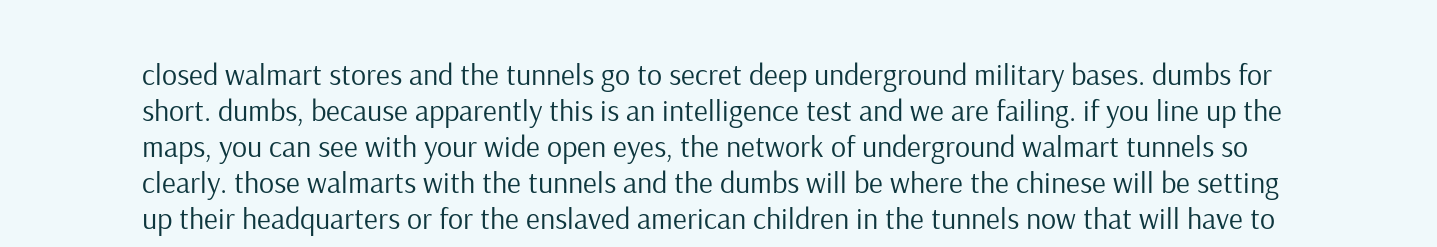closed walmart stores and the tunnels go to secret deep underground military bases. dumbs for short. dumbs, because apparently this is an intelligence test and we are failing. if you line up the maps, you can see with your wide open eyes, the network of underground walmart tunnels so clearly. those walmarts with the tunnels and the dumbs will be where the chinese will be setting up their headquarters or for the enslaved american children in the tunnels now that will have to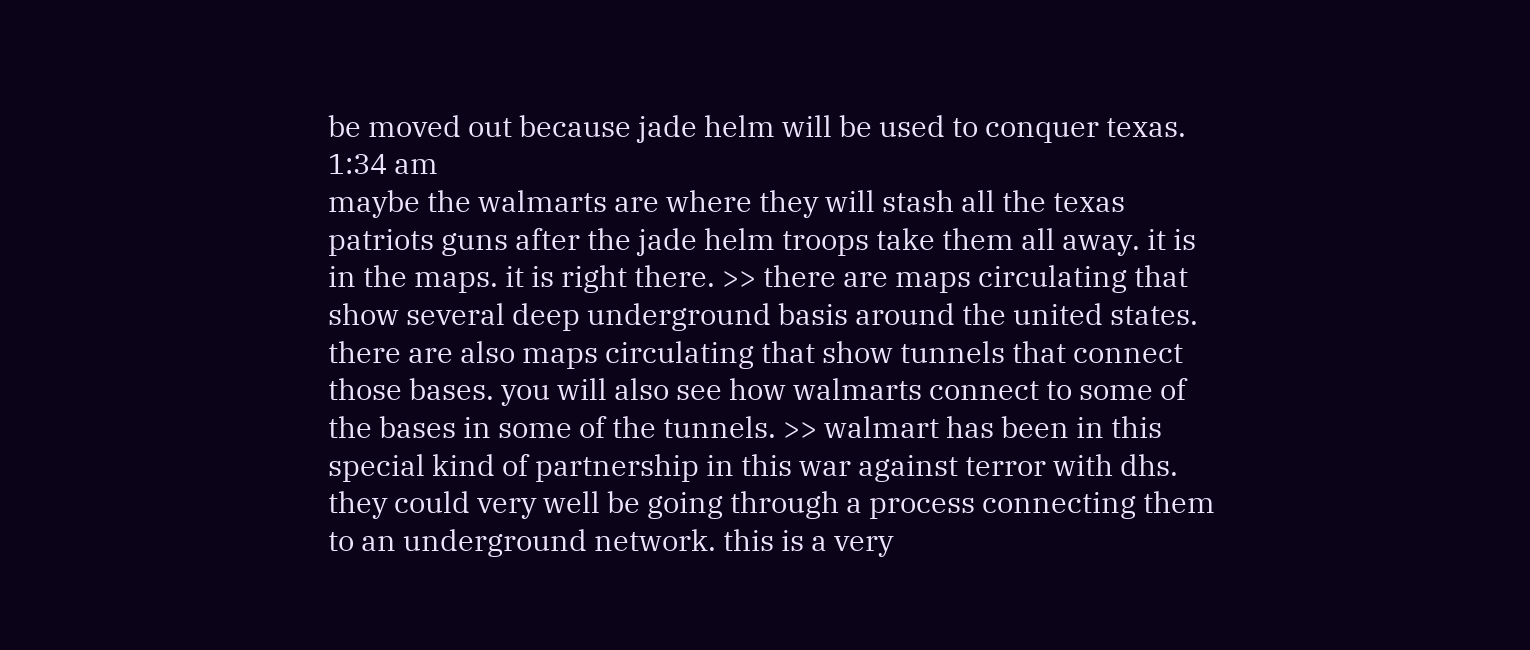be moved out because jade helm will be used to conquer texas.
1:34 am
maybe the walmarts are where they will stash all the texas patriots guns after the jade helm troops take them all away. it is in the maps. it is right there. >> there are maps circulating that show several deep underground basis around the united states. there are also maps circulating that show tunnels that connect those bases. you will also see how walmarts connect to some of the bases in some of the tunnels. >> walmart has been in this special kind of partnership in this war against terror with dhs. they could very well be going through a process connecting them to an underground network. this is a very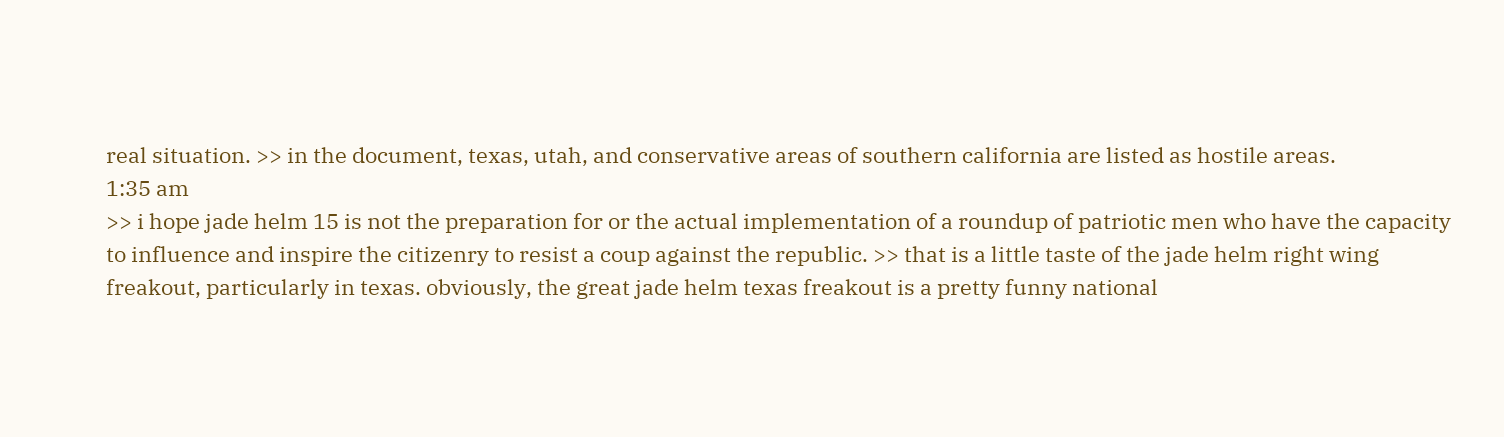real situation. >> in the document, texas, utah, and conservative areas of southern california are listed as hostile areas.
1:35 am
>> i hope jade helm 15 is not the preparation for or the actual implementation of a roundup of patriotic men who have the capacity to influence and inspire the citizenry to resist a coup against the republic. >> that is a little taste of the jade helm right wing freakout, particularly in texas. obviously, the great jade helm texas freakout is a pretty funny national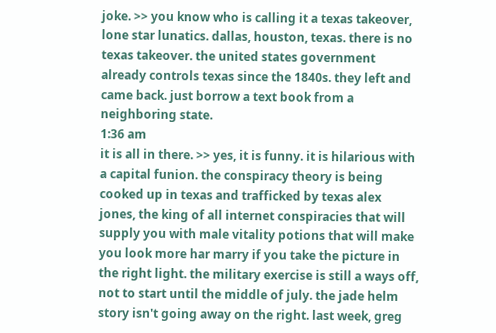joke. >> you know who is calling it a texas takeover, lone star lunatics. dallas, houston, texas. there is no texas takeover. the united states government already controls texas since the 1840s. they left and came back. just borrow a text book from a neighboring state.
1:36 am
it is all in there. >> yes, it is funny. it is hilarious with a capital funion. the conspiracy theory is being cooked up in texas and trafficked by texas alex jones, the king of all internet conspiracies that will supply you with male vitality potions that will make you look more har marry if you take the picture in the right light. the military exercise is still a ways off, not to start until the middle of july. the jade helm story isn't going away on the right. last week, greg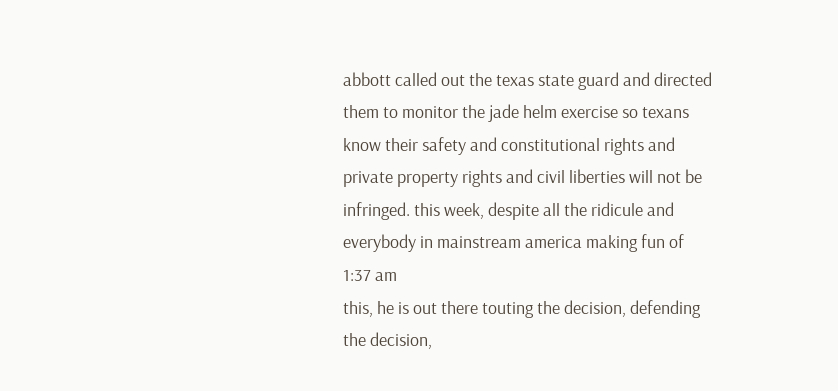abbott called out the texas state guard and directed them to monitor the jade helm exercise so texans know their safety and constitutional rights and private property rights and civil liberties will not be infringed. this week, despite all the ridicule and everybody in mainstream america making fun of
1:37 am
this, he is out there touting the decision, defending the decision,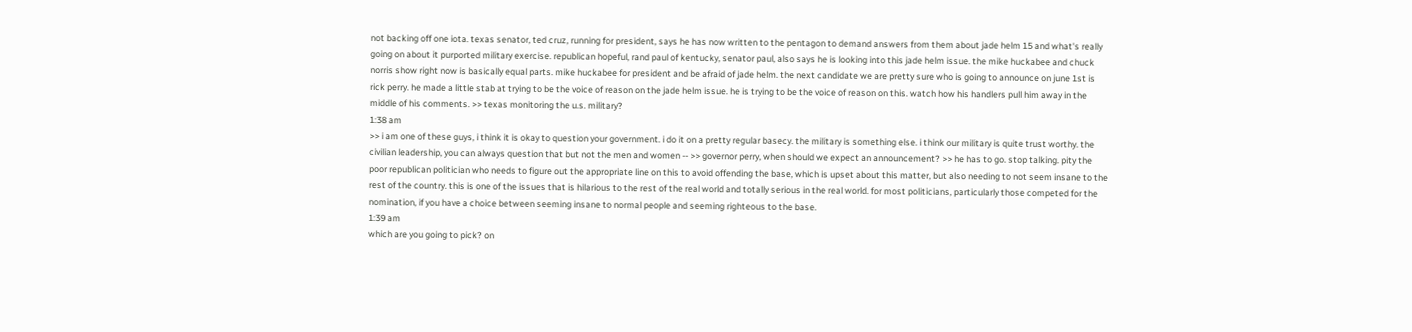not backing off one iota. texas senator, ted cruz, running for president, says he has now written to the pentagon to demand answers from them about jade helm 15 and what's really going on about it purported military exercise. republican hopeful, rand paul of kentucky, senator paul, also says he is looking into this jade helm issue. the mike huckabee and chuck norris show right now is basically equal parts. mike huckabee for president and be afraid of jade helm. the next candidate we are pretty sure who is going to announce on june 1st is rick perry. he made a little stab at trying to be the voice of reason on the jade helm issue. he is trying to be the voice of reason on this. watch how his handlers pull him away in the middle of his comments. >> texas monitoring the u.s. military?
1:38 am
>> i am one of these guys, i think it is okay to question your government. i do it on a pretty regular basecy. the military is something else. i think our military is quite trust worthy. the civilian leadership, you can always question that but not the men and women -- >> governor perry, when should we expect an announcement? >> he has to go. stop talking. pity the poor republican politician who needs to figure out the appropriate line on this to avoid offending the base, which is upset about this matter, but also needing to not seem insane to the rest of the country. this is one of the issues that is hilarious to the rest of the real world and totally serious in the real world. for most politicians, particularly those competed for the nomination, if you have a choice between seeming insane to normal people and seeming righteous to the base.
1:39 am
which are you going to pick? on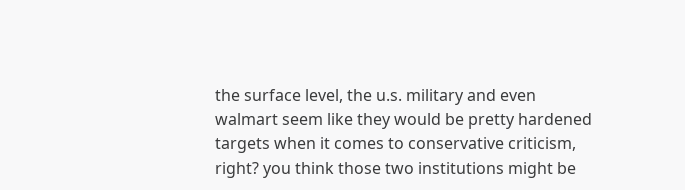the surface level, the u.s. military and even walmart seem like they would be pretty hardened targets when it comes to conservative criticism, right? you think those two institutions might be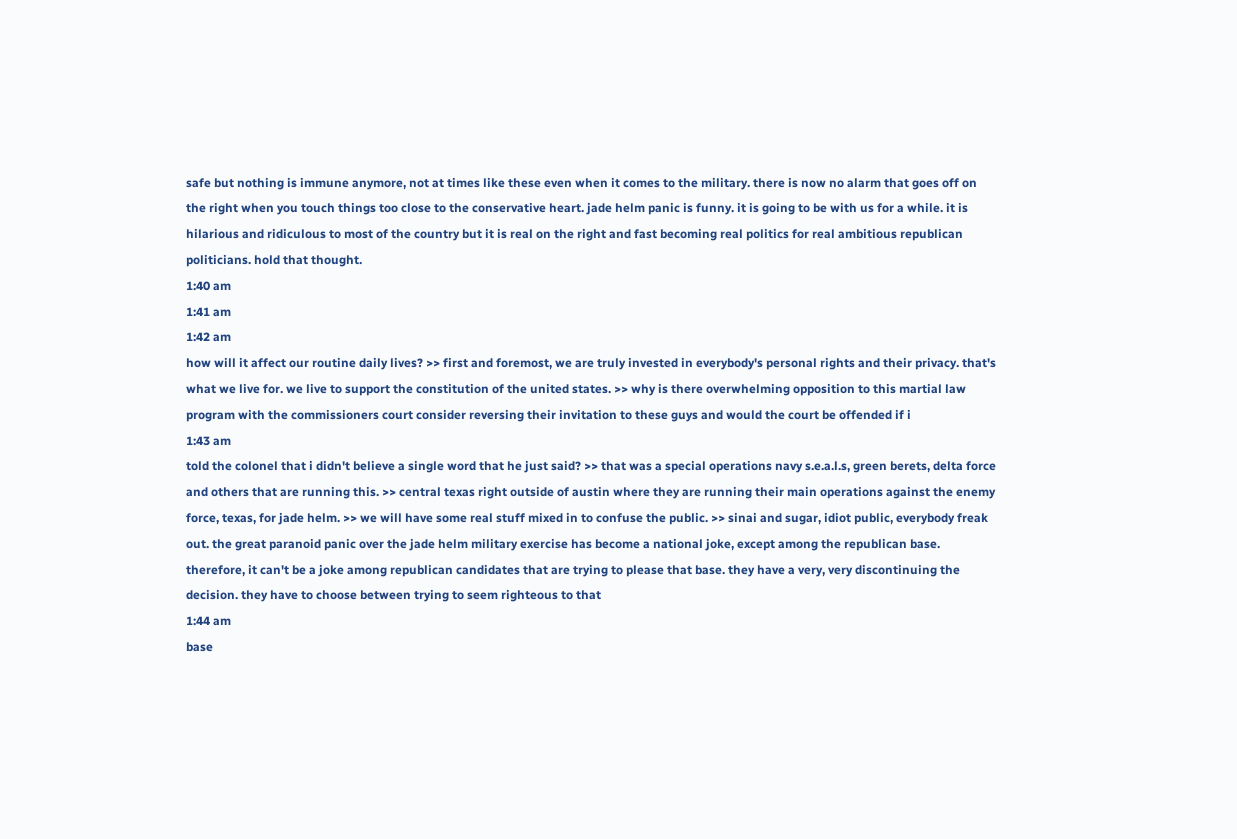safe but nothing is immune anymore, not at times like these even when it comes to the military. there is now no alarm that goes off on the right when you touch things too close to the conservative heart. jade helm panic is funny. it is going to be with us for a while. it is hilarious and ridiculous to most of the country but it is real on the right and fast becoming real politics for real ambitious republican politicians. hold that thought.
1:40 am
1:41 am
1:42 am
how will it affect our routine daily lives? >> first and foremost, we are truly invested in everybody's personal rights and their privacy. that's what we live for. we live to support the constitution of the united states. >> why is there overwhelming opposition to this martial law program with the commissioners court consider reversing their invitation to these guys and would the court be offended if i
1:43 am
told the colonel that i didn't believe a single word that he just said? >> that was a special operations navy s.e.a.l.s, green berets, delta force and others that are running this. >> central texas right outside of austin where they are running their main operations against the enemy force, texas, for jade helm. >> we will have some real stuff mixed in to confuse the public. >> sinai and sugar, idiot public, everybody freak out. the great paranoid panic over the jade helm military exercise has become a national joke, except among the republican base. therefore, it can't be a joke among republican candidates that are trying to please that base. they have a very, very discontinuing the decision. they have to choose between trying to seem righteous to that
1:44 am
base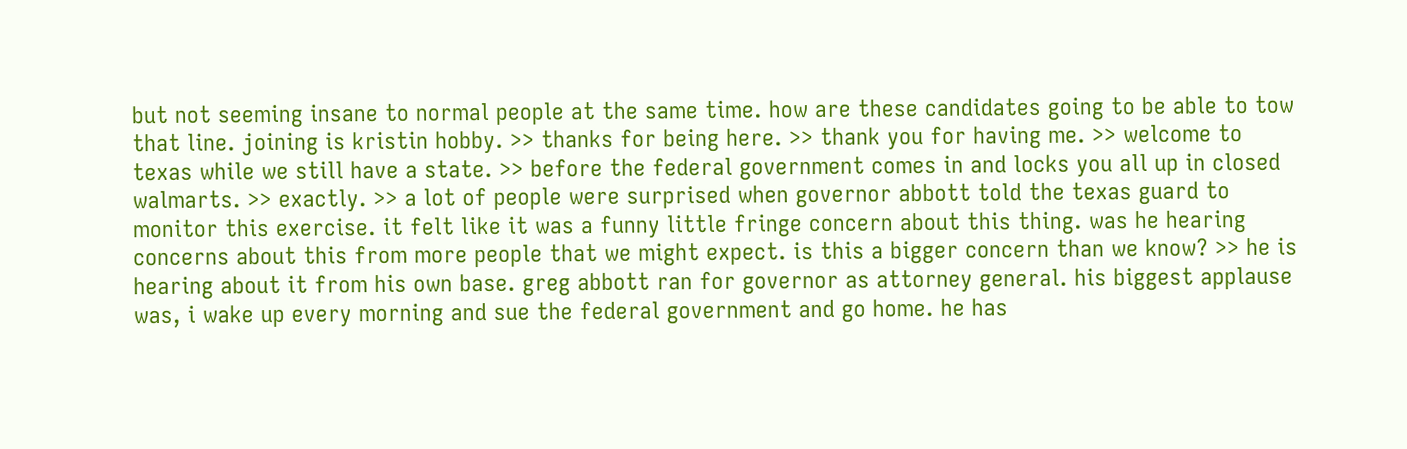but not seeming insane to normal people at the same time. how are these candidates going to be able to tow that line. joining is kristin hobby. >> thanks for being here. >> thank you for having me. >> welcome to texas while we still have a state. >> before the federal government comes in and locks you all up in closed walmarts. >> exactly. >> a lot of people were surprised when governor abbott told the texas guard to monitor this exercise. it felt like it was a funny little fringe concern about this thing. was he hearing concerns about this from more people that we might expect. is this a bigger concern than we know? >> he is hearing about it from his own base. greg abbott ran for governor as attorney general. his biggest applause was, i wake up every morning and sue the federal government and go home. he has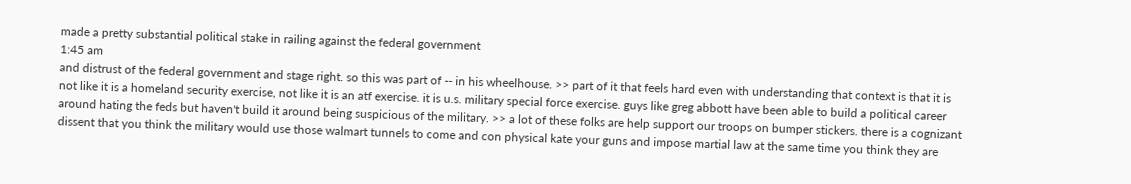made a pretty substantial political stake in railing against the federal government
1:45 am
and distrust of the federal government and stage right. so this was part of -- in his wheelhouse. >> part of it that feels hard even with understanding that context is that it is not like it is a homeland security exercise, not like it is an atf exercise. it is u.s. military special force exercise. guys like greg abbott have been able to build a political career around hating the feds but haven't build it around being suspicious of the military. >> a lot of these folks are help support our troops on bumper stickers. there is a cognizant dissent that you think the military would use those walmart tunnels to come and con physical kate your guns and impose martial law at the same time you think they are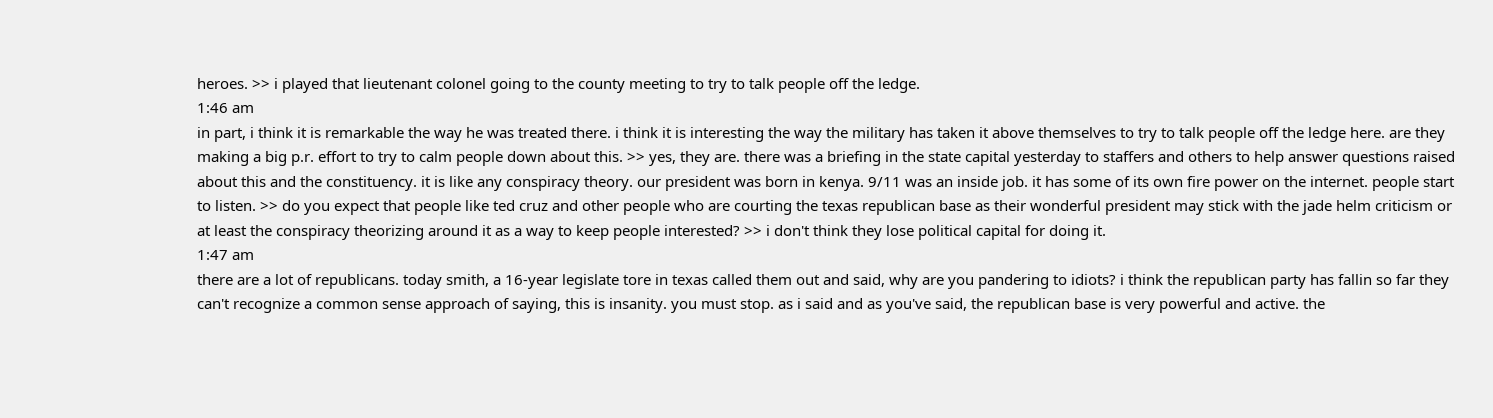heroes. >> i played that lieutenant colonel going to the county meeting to try to talk people off the ledge.
1:46 am
in part, i think it is remarkable the way he was treated there. i think it is interesting the way the military has taken it above themselves to try to talk people off the ledge here. are they making a big p.r. effort to try to calm people down about this. >> yes, they are. there was a briefing in the state capital yesterday to staffers and others to help answer questions raised about this and the constituency. it is like any conspiracy theory. our president was born in kenya. 9/11 was an inside job. it has some of its own fire power on the internet. people start to listen. >> do you expect that people like ted cruz and other people who are courting the texas republican base as their wonderful president may stick with the jade helm criticism or at least the conspiracy theorizing around it as a way to keep people interested? >> i don't think they lose political capital for doing it.
1:47 am
there are a lot of republicans. today smith, a 16-year legislate tore in texas called them out and said, why are you pandering to idiots? i think the republican party has fallin so far they can't recognize a common sense approach of saying, this is insanity. you must stop. as i said and as you've said, the republican base is very powerful and active. the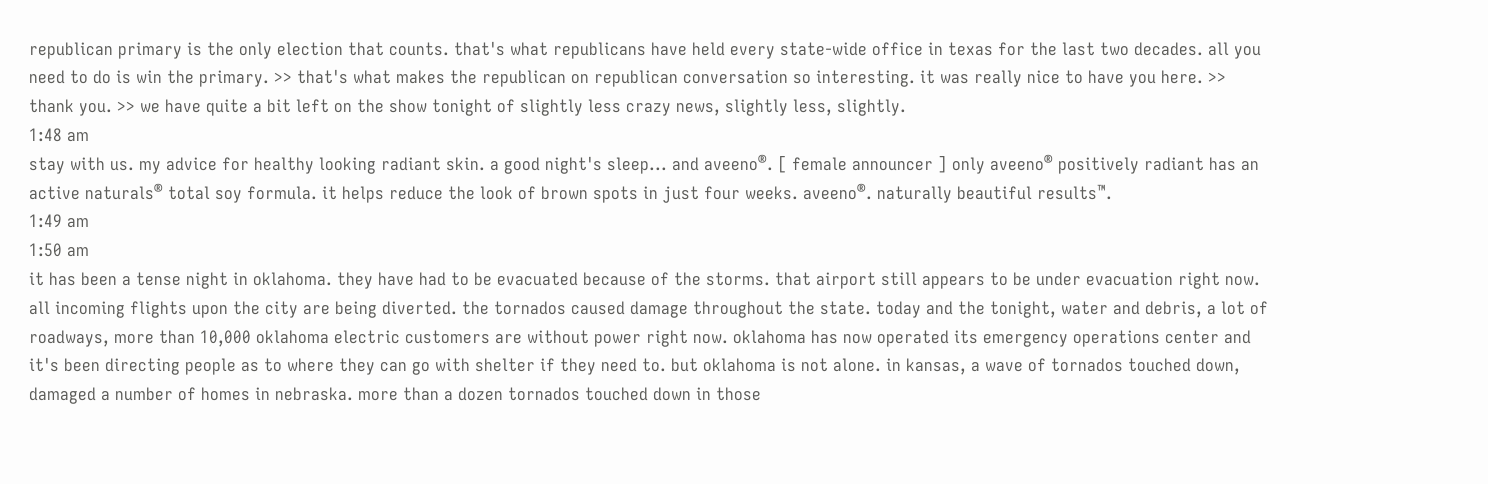republican primary is the only election that counts. that's what republicans have held every state-wide office in texas for the last two decades. all you need to do is win the primary. >> that's what makes the republican on republican conversation so interesting. it was really nice to have you here. >> thank you. >> we have quite a bit left on the show tonight of slightly less crazy news, slightly less, slightly.
1:48 am
stay with us. my advice for healthy looking radiant skin. a good night's sleep... and aveeno®. [ female announcer ] only aveeno® positively radiant has an active naturals® total soy formula. it helps reduce the look of brown spots in just four weeks. aveeno®. naturally beautiful results™.
1:49 am
1:50 am
it has been a tense night in oklahoma. they have had to be evacuated because of the storms. that airport still appears to be under evacuation right now. all incoming flights upon the city are being diverted. the tornados caused damage throughout the state. today and the tonight, water and debris, a lot of roadways, more than 10,000 oklahoma electric customers are without power right now. oklahoma has now operated its emergency operations center and it's been directing people as to where they can go with shelter if they need to. but oklahoma is not alone. in kansas, a wave of tornados touched down, damaged a number of homes in nebraska. more than a dozen tornados touched down in those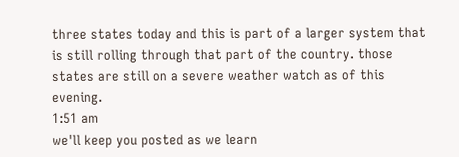three states today and this is part of a larger system that is still rolling through that part of the country. those states are still on a severe weather watch as of this evening.
1:51 am
we'll keep you posted as we learn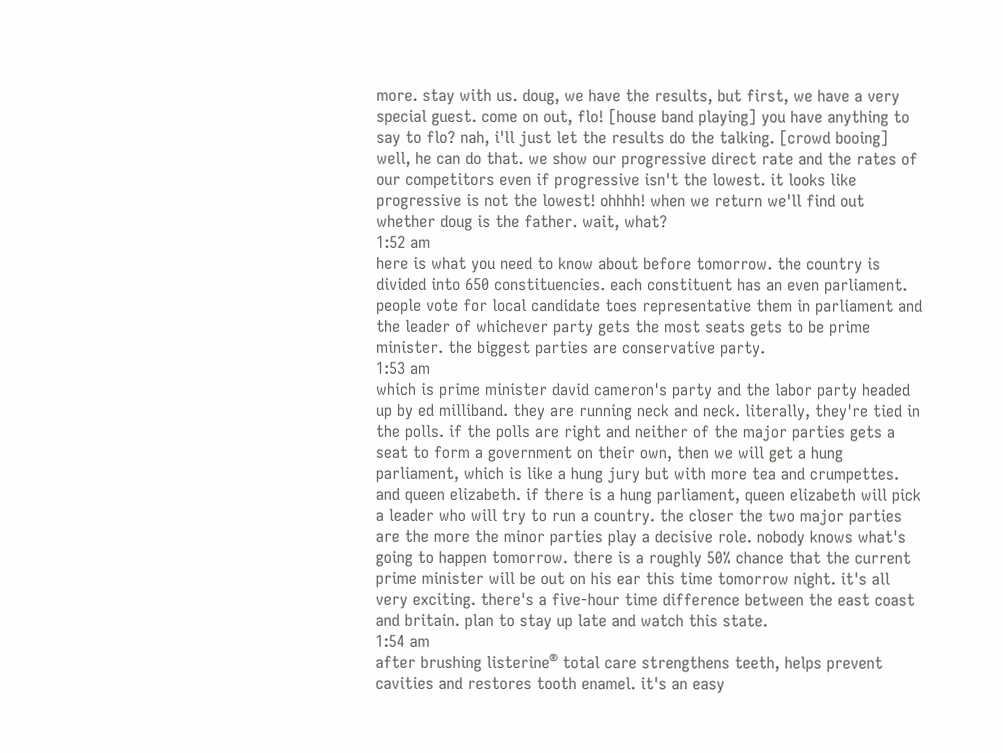more. stay with us. doug, we have the results, but first, we have a very special guest. come on out, flo! [house band playing] you have anything to say to flo? nah, i'll just let the results do the talking. [crowd booing] well, he can do that. we show our progressive direct rate and the rates of our competitors even if progressive isn't the lowest. it looks like progressive is not the lowest! ohhhh! when we return we'll find out whether doug is the father. wait, what?
1:52 am
here is what you need to know about before tomorrow. the country is divided into 650 constituencies. each constituent has an even parliament. people vote for local candidate toes representative them in parliament and the leader of whichever party gets the most seats gets to be prime minister. the biggest parties are conservative party.
1:53 am
which is prime minister david cameron's party and the labor party headed up by ed milliband. they are running neck and neck. literally, they're tied in the polls. if the polls are right and neither of the major parties gets a seat to form a government on their own, then we will get a hung parliament, which is like a hung jury but with more tea and crumpettes. and queen elizabeth. if there is a hung parliament, queen elizabeth will pick a leader who will try to run a country. the closer the two major parties are the more the minor parties play a decisive role. nobody knows what's going to happen tomorrow. there is a roughly 50% chance that the current prime minister will be out on his ear this time tomorrow night. it's all very exciting. there's a five-hour time difference between the east coast and britain. plan to stay up late and watch this state.
1:54 am
after brushing listerine® total care strengthens teeth, helps prevent cavities and restores tooth enamel. it's an easy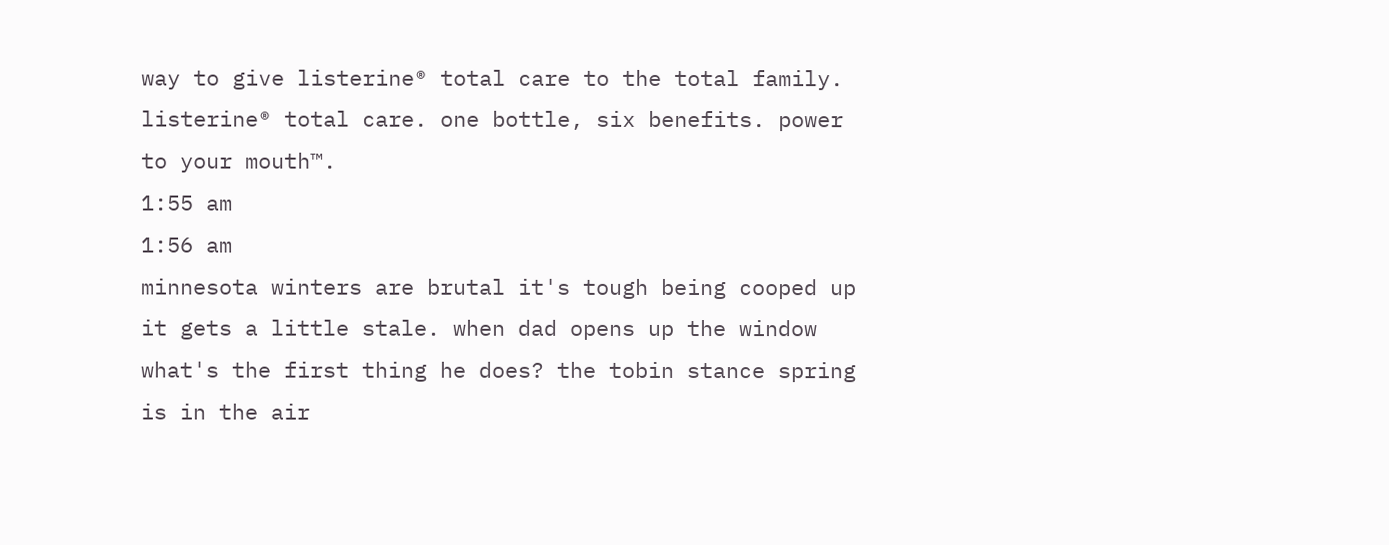way to give listerine® total care to the total family. listerine® total care. one bottle, six benefits. power to your mouth™.
1:55 am
1:56 am
minnesota winters are brutal it's tough being cooped up it gets a little stale. when dad opens up the window what's the first thing he does? the tobin stance spring is in the air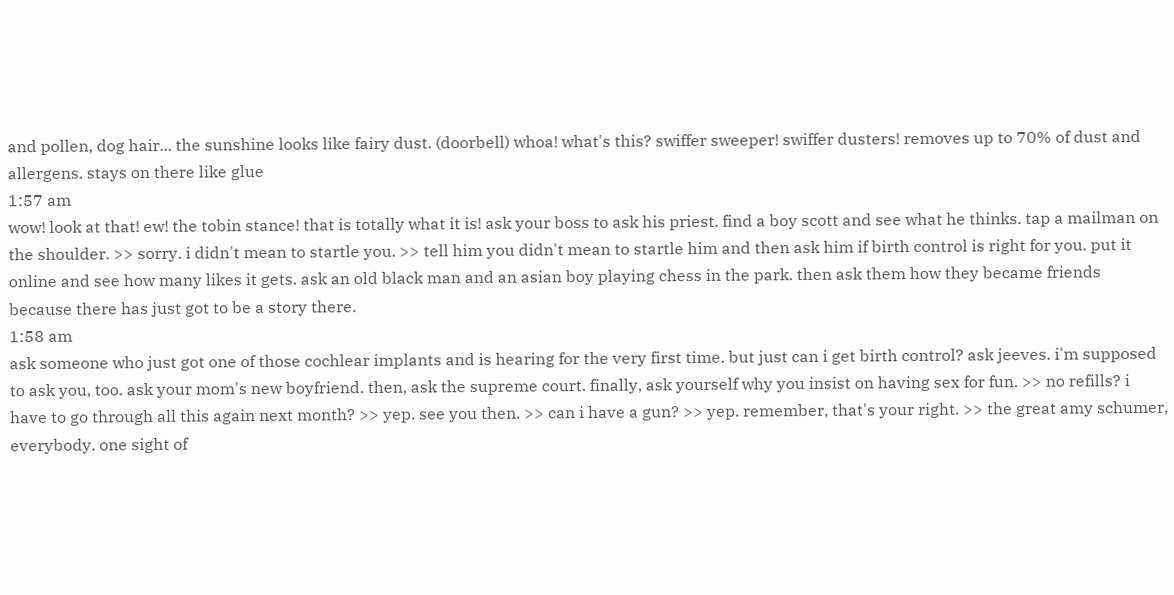and pollen, dog hair... the sunshine looks like fairy dust. (doorbell) whoa! what's this? swiffer sweeper! swiffer dusters! removes up to 70% of dust and allergens. stays on there like glue
1:57 am
wow! look at that! ew! the tobin stance! that is totally what it is! ask your boss to ask his priest. find a boy scott and see what he thinks. tap a mailman on the shoulder. >> sorry. i didn't mean to startle you. >> tell him you didn't mean to startle him and then ask him if birth control is right for you. put it online and see how many likes it gets. ask an old black man and an asian boy playing chess in the park. then ask them how they became friends because there has just got to be a story there.
1:58 am
ask someone who just got one of those cochlear implants and is hearing for the very first time. but just can i get birth control? ask jeeves. i'm supposed to ask you, too. ask your mom's new boyfriend. then, ask the supreme court. finally, ask yourself why you insist on having sex for fun. >> no refills? i have to go through all this again next month? >> yep. see you then. >> can i have a gun? >> yep. remember, that's your right. >> the great amy schumer, everybody. one sight of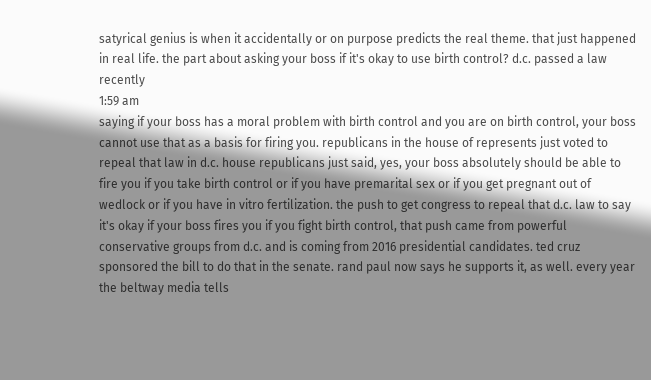satyrical genius is when it accidentally or on purpose predicts the real theme. that just happened in real life. the part about asking your boss if it's okay to use birth control? d.c. passed a law recently
1:59 am
saying if your boss has a moral problem with birth control and you are on birth control, your boss cannot use that as a basis for firing you. republicans in the house of represents just voted to repeal that law in d.c. house republicans just said, yes, your boss absolutely should be able to fire you if you take birth control or if you have premarital sex or if you get pregnant out of wedlock or if you have in vitro fertilization. the push to get congress to repeal that d.c. law to say it's okay if your boss fires you if you fight birth control, that push came from powerful conservative groups from d.c. and is coming from 2016 presidential candidates. ted cruz sponsored the bill to do that in the senate. rand paul now says he supports it, as well. every year the beltway media tells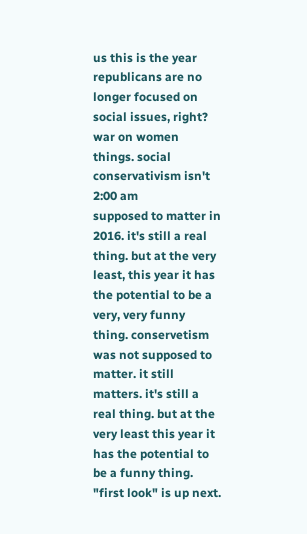us this is the year republicans are no longer focused on social issues, right? war on women things. social conservativism isn't
2:00 am
supposed to matter in 2016. it's still a real thing. but at the very least, this year it has the potential to be a very, very funny thing. conservetism was not supposed to matter. it still matters. it's still a real thing. but at the very least this year it has the potential to be a funny thing. "first look" is up next.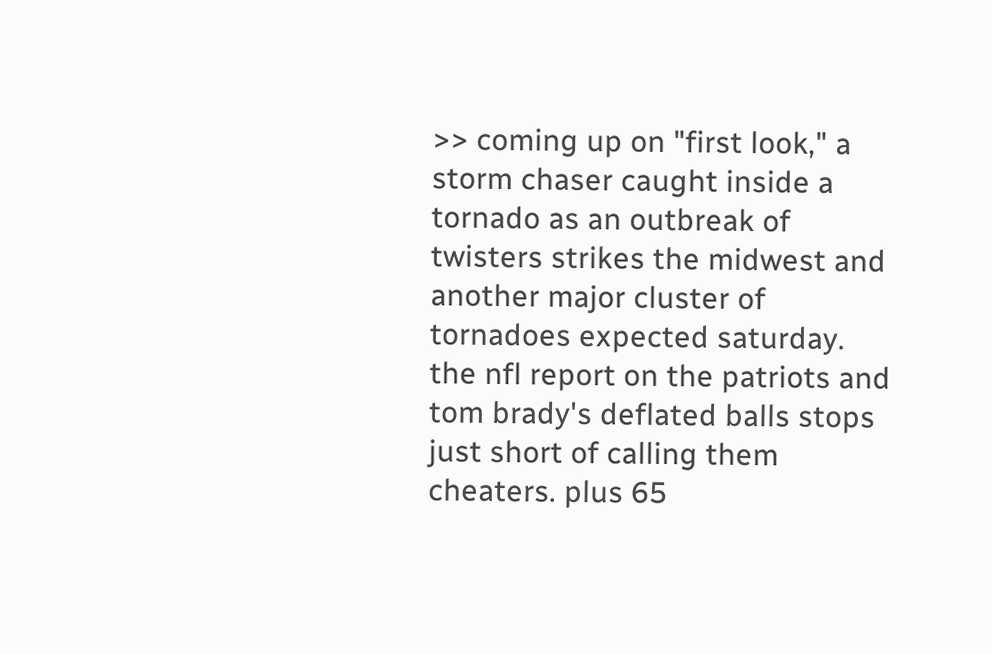>> coming up on "first look," a storm chaser caught inside a tornado as an outbreak of twisters strikes the midwest and another major cluster of tornadoes expected saturday. the nfl report on the patriots and tom brady's deflated balls stops just short of calling them cheaters. plus 65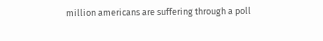million americans are suffering through a poll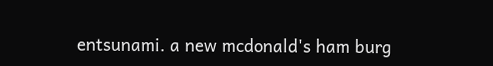entsunami. a new mcdonald's ham burg